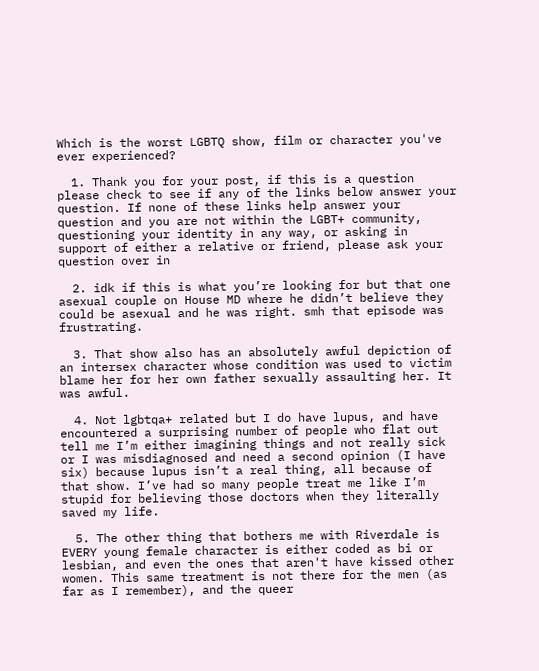Which is the worst LGBTQ show, film or character you've ever experienced?

  1. Thank you for your post, if this is a question please check to see if any of the links below answer your question. If none of these links help answer your question and you are not within the LGBT+ community, questioning your identity in any way, or asking in support of either a relative or friend, please ask your question over in

  2. idk if this is what you’re looking for but that one asexual couple on House MD where he didn’t believe they could be asexual and he was right. smh that episode was frustrating.

  3. That show also has an absolutely awful depiction of an intersex character whose condition was used to victim blame her for her own father sexually assaulting her. It was awful.

  4. Not lgbtqa+ related but I do have lupus, and have encountered a surprising number of people who flat out tell me I’m either imagining things and not really sick or I was misdiagnosed and need a second opinion (I have six) because lupus isn’t a real thing, all because of that show. I’ve had so many people treat me like I’m stupid for believing those doctors when they literally saved my life.

  5. The other thing that bothers me with Riverdale is EVERY young female character is either coded as bi or lesbian, and even the ones that aren't have kissed other women. This same treatment is not there for the men (as far as I remember), and the queer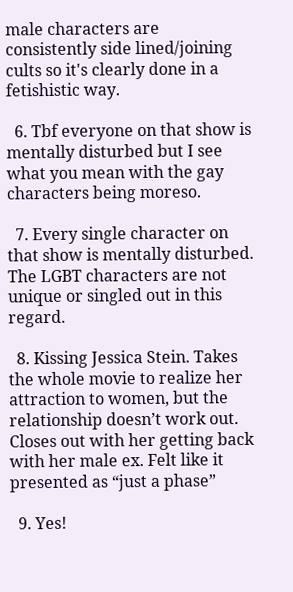male characters are consistently side lined/joining cults so it's clearly done in a fetishistic way.

  6. Tbf everyone on that show is mentally disturbed but I see what you mean with the gay characters being moreso.

  7. Every single character on that show is mentally disturbed. The LGBT characters are not unique or singled out in this regard.

  8. Kissing Jessica Stein. Takes the whole movie to realize her attraction to women, but the relationship doesn’t work out. Closes out with her getting back with her male ex. Felt like it presented as “just a phase”

  9. Yes!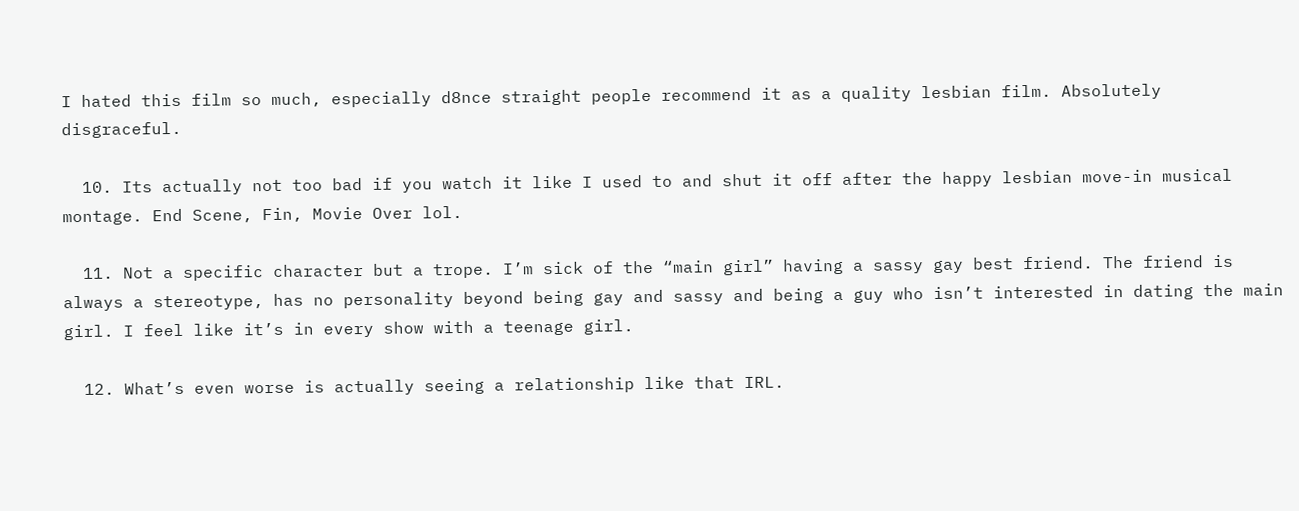I hated this film so much, especially d8nce straight people recommend it as a quality lesbian film. Absolutely disgraceful.

  10. Its actually not too bad if you watch it like I used to and shut it off after the happy lesbian move-in musical montage. End Scene, Fin, Movie Over lol.

  11. Not a specific character but a trope. I’m sick of the “main girl” having a sassy gay best friend. The friend is always a stereotype, has no personality beyond being gay and sassy and being a guy who isn’t interested in dating the main girl. I feel like it’s in every show with a teenage girl.

  12. What’s even worse is actually seeing a relationship like that IRL.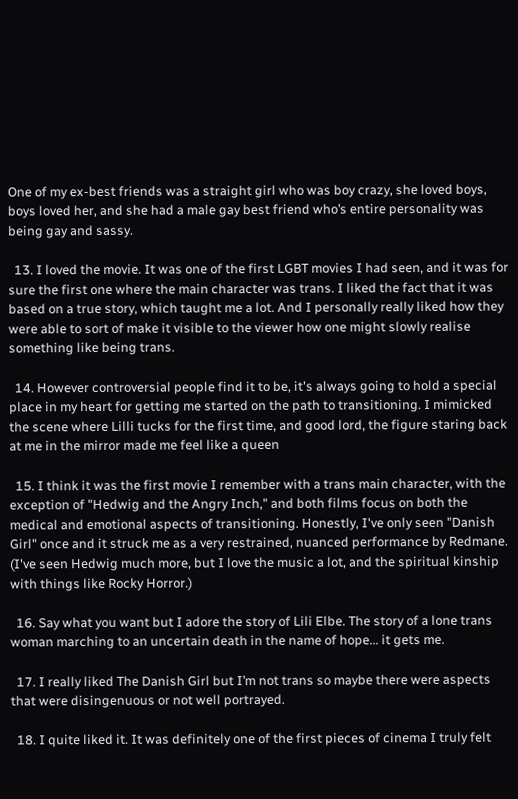One of my ex-best friends was a straight girl who was boy crazy, she loved boys, boys loved her, and she had a male gay best friend who’s entire personality was being gay and sassy.

  13. I loved the movie. It was one of the first LGBT movies I had seen, and it was for sure the first one where the main character was trans. I liked the fact that it was based on a true story, which taught me a lot. And I personally really liked how they were able to sort of make it visible to the viewer how one might slowly realise something like being trans.

  14. However controversial people find it to be, it's always going to hold a special place in my heart for getting me started on the path to transitioning. I mimicked the scene where Lilli tucks for the first time, and good lord, the figure staring back at me in the mirror made me feel like a queen

  15. I think it was the first movie I remember with a trans main character, with the exception of "Hedwig and the Angry Inch," and both films focus on both the medical and emotional aspects of transitioning. Honestly, I've only seen "Danish Girl" once and it struck me as a very restrained, nuanced performance by Redmane. (I've seen Hedwig much more, but I love the music a lot, and the spiritual kinship with things like Rocky Horror.)

  16. Say what you want but I adore the story of Lili Elbe. The story of a lone trans woman marching to an uncertain death in the name of hope... it gets me.

  17. I really liked The Danish Girl but I’m not trans so maybe there were aspects that were disingenuous or not well portrayed.

  18. I quite liked it. It was definitely one of the first pieces of cinema I truly felt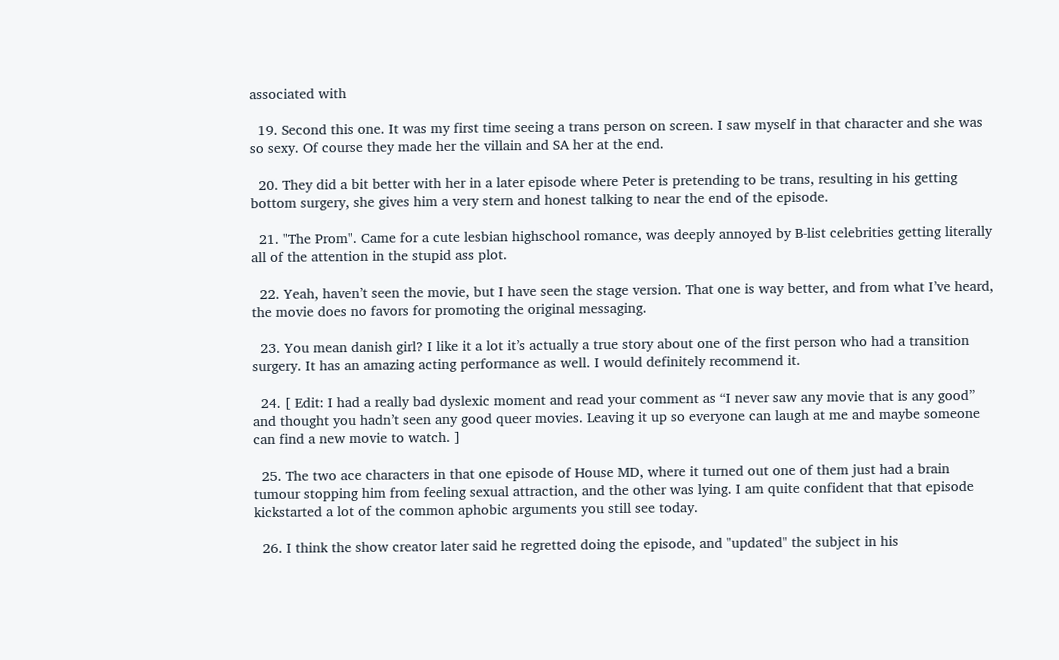associated with

  19. Second this one. It was my first time seeing a trans person on screen. I saw myself in that character and she was so sexy. Of course they made her the villain and SA her at the end.

  20. They did a bit better with her in a later episode where Peter is pretending to be trans, resulting in his getting bottom surgery, she gives him a very stern and honest talking to near the end of the episode.

  21. "The Prom". Came for a cute lesbian highschool romance, was deeply annoyed by B-list celebrities getting literally all of the attention in the stupid ass plot.

  22. Yeah, haven’t seen the movie, but I have seen the stage version. That one is way better, and from what I’ve heard, the movie does no favors for promoting the original messaging.

  23. You mean danish girl? I like it a lot it’s actually a true story about one of the first person who had a transition surgery. It has an amazing acting performance as well. I would definitely recommend it.

  24. [ Edit: I had a really bad dyslexic moment and read your comment as “I never saw any movie that is any good” and thought you hadn’t seen any good queer movies. Leaving it up so everyone can laugh at me and maybe someone can find a new movie to watch. ]

  25. The two ace characters in that one episode of House MD, where it turned out one of them just had a brain tumour stopping him from feeling sexual attraction, and the other was lying. I am quite confident that that episode kickstarted a lot of the common aphobic arguments you still see today.

  26. I think the show creator later said he regretted doing the episode, and "updated" the subject in his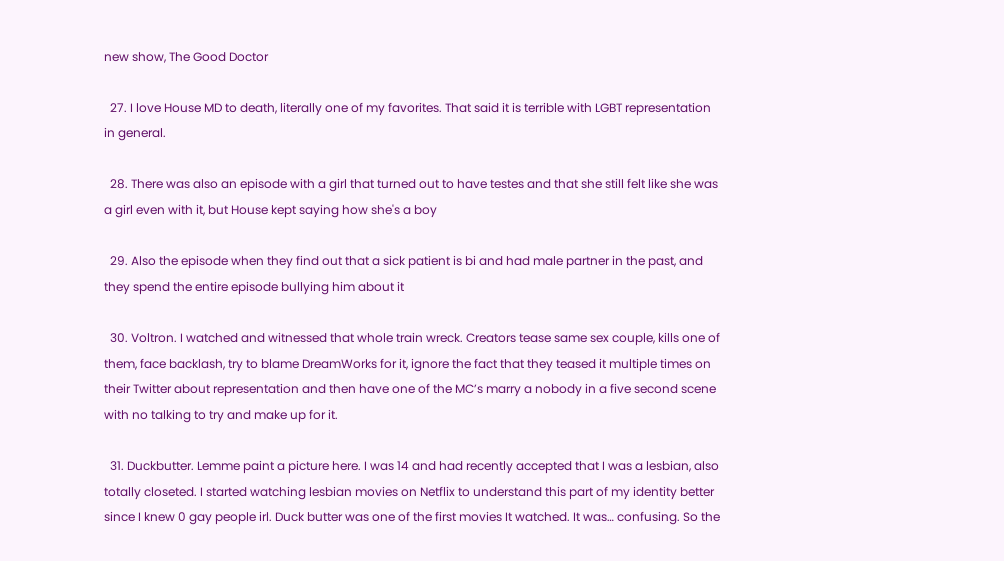new show, The Good Doctor

  27. I love House MD to death, literally one of my favorites. That said it is terrible with LGBT representation in general.

  28. There was also an episode with a girl that turned out to have testes and that she still felt like she was a girl even with it, but House kept saying how she's a boy

  29. Also the episode when they find out that a sick patient is bi and had male partner in the past, and they spend the entire episode bullying him about it

  30. Voltron. I watched and witnessed that whole train wreck. Creators tease same sex couple, kills one of them, face backlash, try to blame DreamWorks for it, ignore the fact that they teased it multiple times on their Twitter about representation and then have one of the MC’s marry a nobody in a five second scene with no talking to try and make up for it.

  31. Duckbutter. Lemme paint a picture here. I was 14 and had recently accepted that I was a lesbian, also totally closeted. I started watching lesbian movies on Netflix to understand this part of my identity better since I knew 0 gay people irl. Duck butter was one of the first movies It watched. It was… confusing. So the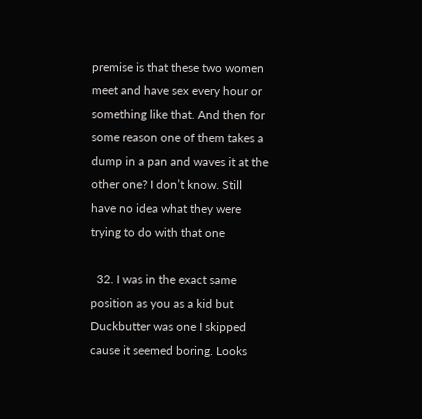premise is that these two women meet and have sex every hour or something like that. And then for some reason one of them takes a dump in a pan and waves it at the other one? I don’t know. Still have no idea what they were trying to do with that one

  32. I was in the exact same position as you as a kid but Duckbutter was one I skipped cause it seemed boring. Looks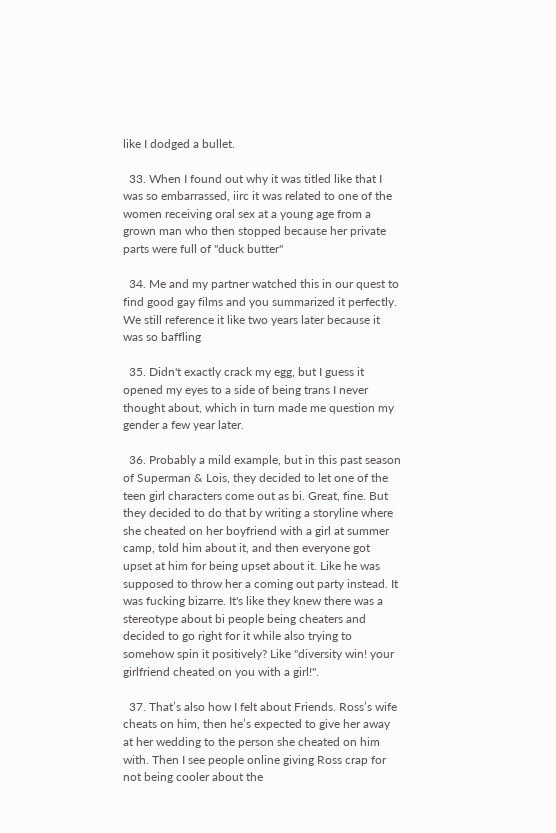like I dodged a bullet.

  33. When I found out why it was titled like that I was so embarrassed, iirc it was related to one of the women receiving oral sex at a young age from a grown man who then stopped because her private parts were full of "duck butter"

  34. Me and my partner watched this in our quest to find good gay films and you summarized it perfectly. We still reference it like two years later because it was so baffling

  35. Didn't exactly crack my egg, but I guess it opened my eyes to a side of being trans I never thought about, which in turn made me question my gender a few year later.

  36. Probably a mild example, but in this past season of Superman & Lois, they decided to let one of the teen girl characters come out as bi. Great, fine. But they decided to do that by writing a storyline where she cheated on her boyfriend with a girl at summer camp, told him about it, and then everyone got upset at him for being upset about it. Like he was supposed to throw her a coming out party instead. It was fucking bizarre. It's like they knew there was a stereotype about bi people being cheaters and decided to go right for it while also trying to somehow spin it positively? Like "diversity win! your girlfriend cheated on you with a girl!".

  37. That’s also how I felt about Friends. Ross’s wife cheats on him, then he’s expected to give her away at her wedding to the person she cheated on him with. Then I see people online giving Ross crap for not being cooler about the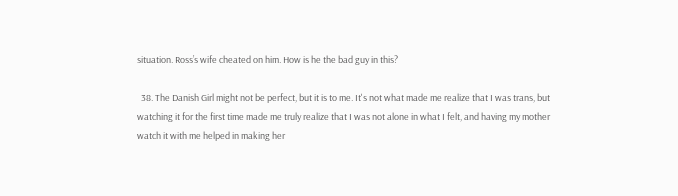situation. Ross’s wife cheated on him. How is he the bad guy in this?

  38. The Danish Girl might not be perfect, but it is to me. It's not what made me realize that I was trans, but watching it for the first time made me truly realize that I was not alone in what I felt, and having my mother watch it with me helped in making her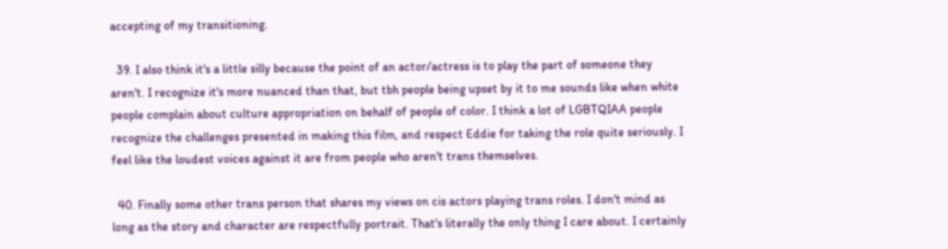accepting of my transitioning.

  39. I also think it's a little silly because the point of an actor/actress is to play the part of someone they aren't. I recognize it's more nuanced than that, but tbh people being upset by it to me sounds like when white people complain about culture appropriation on behalf of people of color. I think a lot of LGBTQIAA people recognize the challenges presented in making this film, and respect Eddie for taking the role quite seriously. I feel like the loudest voices against it are from people who aren't trans themselves.

  40. Finally some other trans person that shares my views on cis actors playing trans roles. I don't mind as long as the story and character are respectfully portrait. That's literally the only thing I care about. I certainly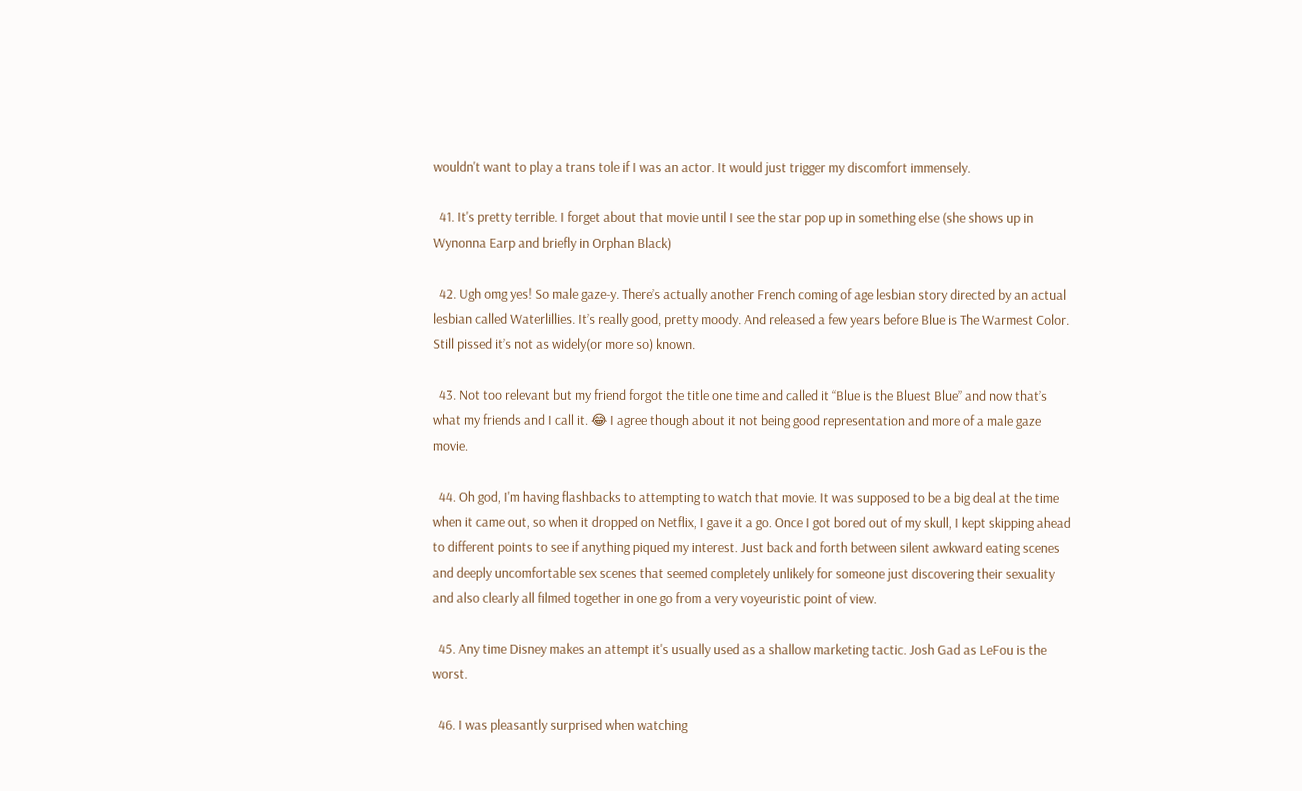wouldn't want to play a trans tole if I was an actor. It would just trigger my discomfort immensely.

  41. It's pretty terrible. I forget about that movie until I see the star pop up in something else (she shows up in Wynonna Earp and briefly in Orphan Black)

  42. Ugh omg yes! So male gaze-y. There’s actually another French coming of age lesbian story directed by an actual lesbian called Waterlillies. It’s really good, pretty moody. And released a few years before Blue is The Warmest Color. Still pissed it’s not as widely(or more so) known.

  43. Not too relevant but my friend forgot the title one time and called it “Blue is the Bluest Blue” and now that’s what my friends and I call it. 😂 I agree though about it not being good representation and more of a male gaze movie.

  44. Oh god, I'm having flashbacks to attempting to watch that movie. It was supposed to be a big deal at the time when it came out, so when it dropped on Netflix, I gave it a go. Once I got bored out of my skull, I kept skipping ahead to different points to see if anything piqued my interest. Just back and forth between silent awkward eating scenes and deeply uncomfortable sex scenes that seemed completely unlikely for someone just discovering their sexuality and also clearly all filmed together in one go from a very voyeuristic point of view.

  45. Any time Disney makes an attempt it's usually used as a shallow marketing tactic. Josh Gad as LeFou is the worst.

  46. I was pleasantly surprised when watching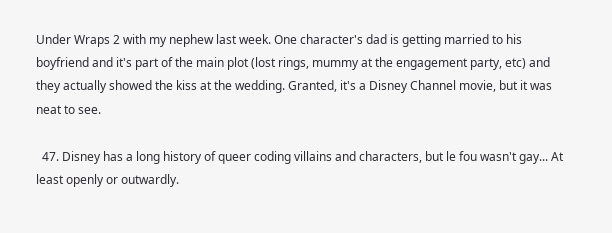Under Wraps 2 with my nephew last week. One character's dad is getting married to his boyfriend and it's part of the main plot (lost rings, mummy at the engagement party, etc) and they actually showed the kiss at the wedding. Granted, it's a Disney Channel movie, but it was neat to see.

  47. Disney has a long history of queer coding villains and characters, but le fou wasn't gay... At least openly or outwardly.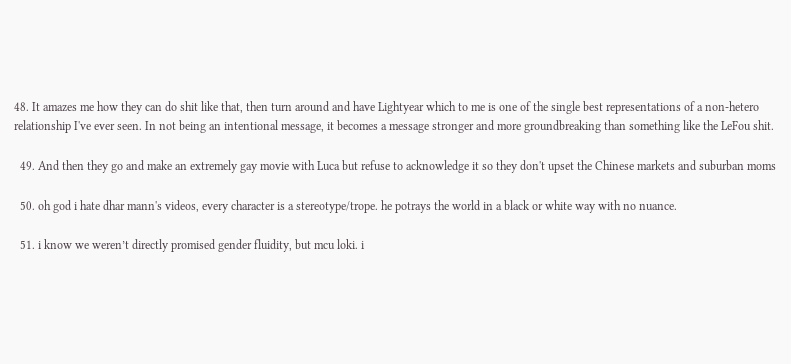48. It amazes me how they can do shit like that, then turn around and have Lightyear which to me is one of the single best representations of a non-hetero relationship I've ever seen. In not being an intentional message, it becomes a message stronger and more groundbreaking than something like the LeFou shit.

  49. And then they go and make an extremely gay movie with Luca but refuse to acknowledge it so they don't upset the Chinese markets and suburban moms

  50. oh god i hate dhar mann's videos, every character is a stereotype/trope. he potrays the world in a black or white way with no nuance.

  51. i know we weren’t directly promised gender fluidity, but mcu loki. i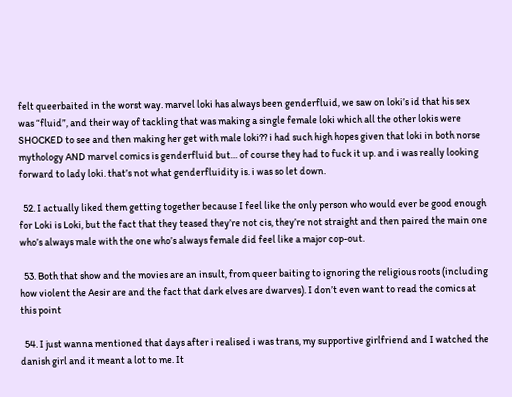felt queerbaited in the worst way. marvel loki has always been genderfluid, we saw on loki’s id that his sex was “fluid”, and their way of tackling that was making a single female loki which all the other lokis were SHOCKED to see and then making her get with male loki?? i had such high hopes given that loki in both norse mythology AND marvel comics is genderfluid but… of course they had to fuck it up. and i was really looking forward to lady loki. that’s not what genderfluidity is. i was so let down.

  52. I actually liked them getting together because I feel like the only person who would ever be good enough for Loki is Loki, but the fact that they teased they’re not cis, they’re not straight and then paired the main one who’s always male with the one who’s always female did feel like a major cop-out.

  53. Both that show and the movies are an insult, from queer baiting to ignoring the religious roots (including how violent the Aesir are and the fact that dark elves are dwarves). I don’t even want to read the comics at this point

  54. I just wanna mentioned that days after i realised i was trans, my supportive girlfriend and I watched the danish girl and it meant a lot to me. It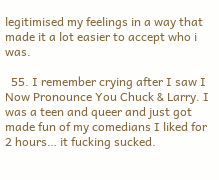legitimised my feelings in a way that made it a lot easier to accept who i was.

  55. I remember crying after I saw I Now Pronounce You Chuck & Larry. I was a teen and queer and just got made fun of my comedians I liked for 2 hours… it fucking sucked.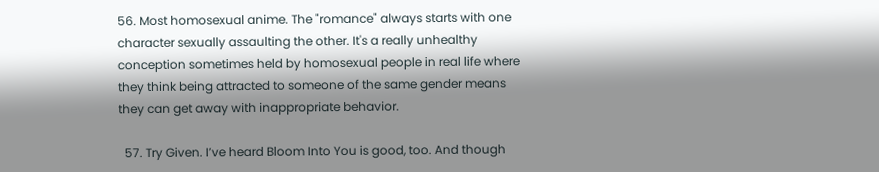56. Most homosexual anime. The "romance" always starts with one character sexually assaulting the other. It's a really unhealthy conception sometimes held by homosexual people in real life where they think being attracted to someone of the same gender means they can get away with inappropriate behavior.

  57. Try Given. I’ve heard Bloom Into You is good, too. And though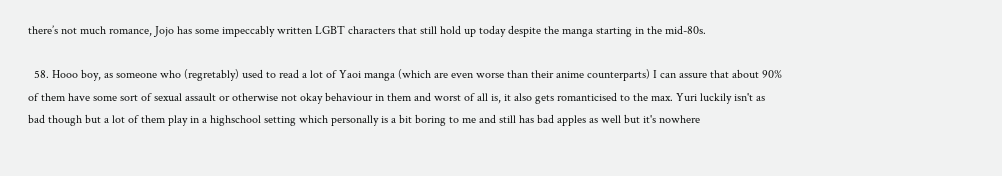there’s not much romance, Jojo has some impeccably written LGBT characters that still hold up today despite the manga starting in the mid-80s.

  58. Hooo boy, as someone who (regretably) used to read a lot of Yaoi manga (which are even worse than their anime counterparts) I can assure that about 90% of them have some sort of sexual assault or otherwise not okay behaviour in them and worst of all is, it also gets romanticised to the max. Yuri luckily isn't as bad though but a lot of them play in a highschool setting which personally is a bit boring to me and still has bad apples as well but it's nowhere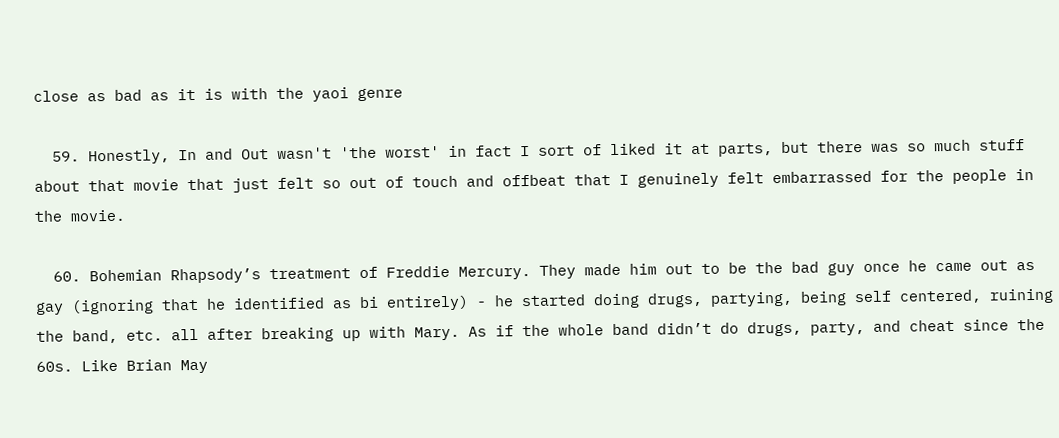close as bad as it is with the yaoi genre

  59. Honestly, In and Out wasn't 'the worst' in fact I sort of liked it at parts, but there was so much stuff about that movie that just felt so out of touch and offbeat that I genuinely felt embarrassed for the people in the movie.

  60. Bohemian Rhapsody’s treatment of Freddie Mercury. They made him out to be the bad guy once he came out as gay (ignoring that he identified as bi entirely) - he started doing drugs, partying, being self centered, ruining the band, etc. all after breaking up with Mary. As if the whole band didn’t do drugs, party, and cheat since the 60s. Like Brian May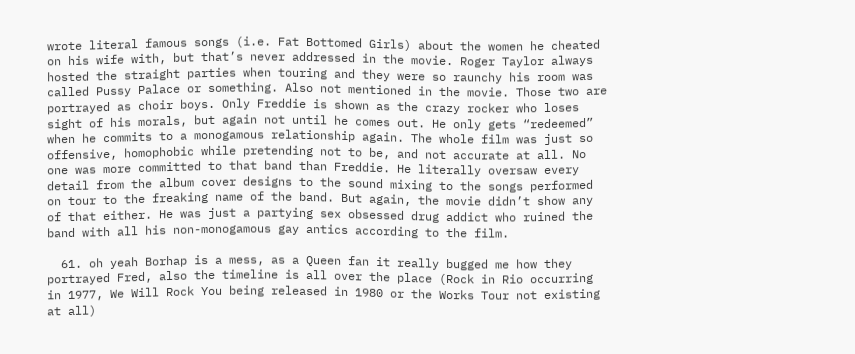wrote literal famous songs (i.e. Fat Bottomed Girls) about the women he cheated on his wife with, but that’s never addressed in the movie. Roger Taylor always hosted the straight parties when touring and they were so raunchy his room was called Pussy Palace or something. Also not mentioned in the movie. Those two are portrayed as choir boys. Only Freddie is shown as the crazy rocker who loses sight of his morals, but again not until he comes out. He only gets “redeemed” when he commits to a monogamous relationship again. The whole film was just so offensive, homophobic while pretending not to be, and not accurate at all. No one was more committed to that band than Freddie. He literally oversaw every detail from the album cover designs to the sound mixing to the songs performed on tour to the freaking name of the band. But again, the movie didn’t show any of that either. He was just a partying sex obsessed drug addict who ruined the band with all his non-monogamous gay antics according to the film.

  61. oh yeah Borhap is a mess, as a Queen fan it really bugged me how they portrayed Fred, also the timeline is all over the place (Rock in Rio occurring in 1977, We Will Rock You being released in 1980 or the Works Tour not existing at all)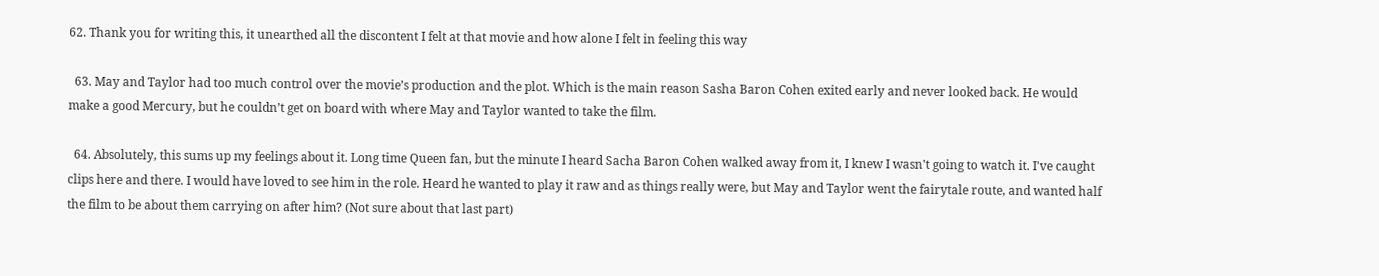62. Thank you for writing this, it unearthed all the discontent I felt at that movie and how alone I felt in feeling this way

  63. May and Taylor had too much control over the movie’s production and the plot. Which is the main reason Sasha Baron Cohen exited early and never looked back. He would make a good Mercury, but he couldn’t get on board with where May and Taylor wanted to take the film.

  64. Absolutely, this sums up my feelings about it. Long time Queen fan, but the minute I heard Sacha Baron Cohen walked away from it, I knew I wasn't going to watch it. I've caught clips here and there. I would have loved to see him in the role. Heard he wanted to play it raw and as things really were, but May and Taylor went the fairytale route, and wanted half the film to be about them carrying on after him? (Not sure about that last part)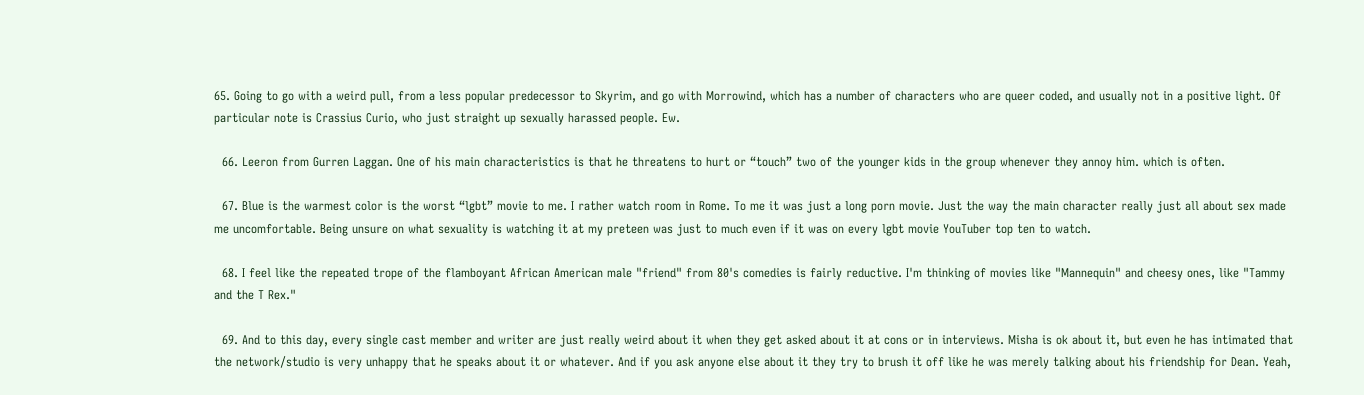65. Going to go with a weird pull, from a less popular predecessor to Skyrim, and go with Morrowind, which has a number of characters who are queer coded, and usually not in a positive light. Of particular note is Crassius Curio, who just straight up sexually harassed people. Ew.

  66. Leeron from Gurren Laggan. One of his main characteristics is that he threatens to hurt or “touch” two of the younger kids in the group whenever they annoy him. which is often.

  67. Blue is the warmest color is the worst “lgbt” movie to me. I rather watch room in Rome. To me it was just a long porn movie. Just the way the main character really just all about sex made me uncomfortable. Being unsure on what sexuality is watching it at my preteen was just to much even if it was on every lgbt movie YouTuber top ten to watch.

  68. I feel like the repeated trope of the flamboyant African American male "friend" from 80's comedies is fairly reductive. I'm thinking of movies like "Mannequin" and cheesy ones, like "Tammy and the T Rex."

  69. And to this day, every single cast member and writer are just really weird about it when they get asked about it at cons or in interviews. Misha is ok about it, but even he has intimated that the network/studio is very unhappy that he speaks about it or whatever. And if you ask anyone else about it they try to brush it off like he was merely talking about his friendship for Dean. Yeah,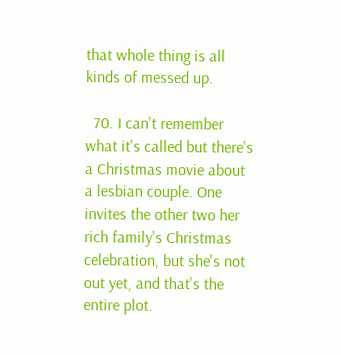that whole thing is all kinds of messed up.

  70. I can't remember what it's called but there's a Christmas movie about a lesbian couple. One invites the other two her rich family's Christmas celebration, but she's not out yet, and that's the entire plot.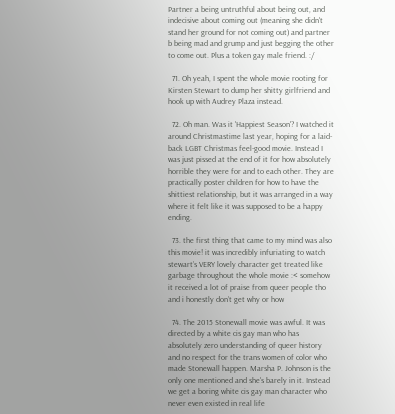Partner a being untruthful about being out, and indecisive about coming out (meaning she didn't stand her ground for not coming out) and partner b being mad and grump and just begging the other to come out. Plus a token gay male friend. :/

  71. Oh yeah, I spent the whole movie rooting for Kirsten Stewart to dump her shitty girlfriend and hook up with Audrey Plaza instead.

  72. Oh man. Was it 'Happiest Season'? I watched it around Christmastime last year, hoping for a laid-back LGBT Christmas feel-good movie. Instead I was just pissed at the end of it for how absolutely horrible they were for and to each other. They are practically poster children for how to have the shittiest relationship, but it was arranged in a way where it felt like it was supposed to be a happy ending.

  73. the first thing that came to my mind was also this movie! it was incredibly infuriating to watch stewart’s VERY lovely character get treated like garbage throughout the whole movie :< somehow it received a lot of praise from queer people tho and i honestly don’t get why or how

  74. The 2015 Stonewall movie was awful. It was directed by a white cis gay man who has absolutely zero understanding of queer history and no respect for the trans women of color who made Stonewall happen. Marsha P. Johnson is the only one mentioned and she's barely in it. Instead we get a boring white cis gay man character who never even existed in real life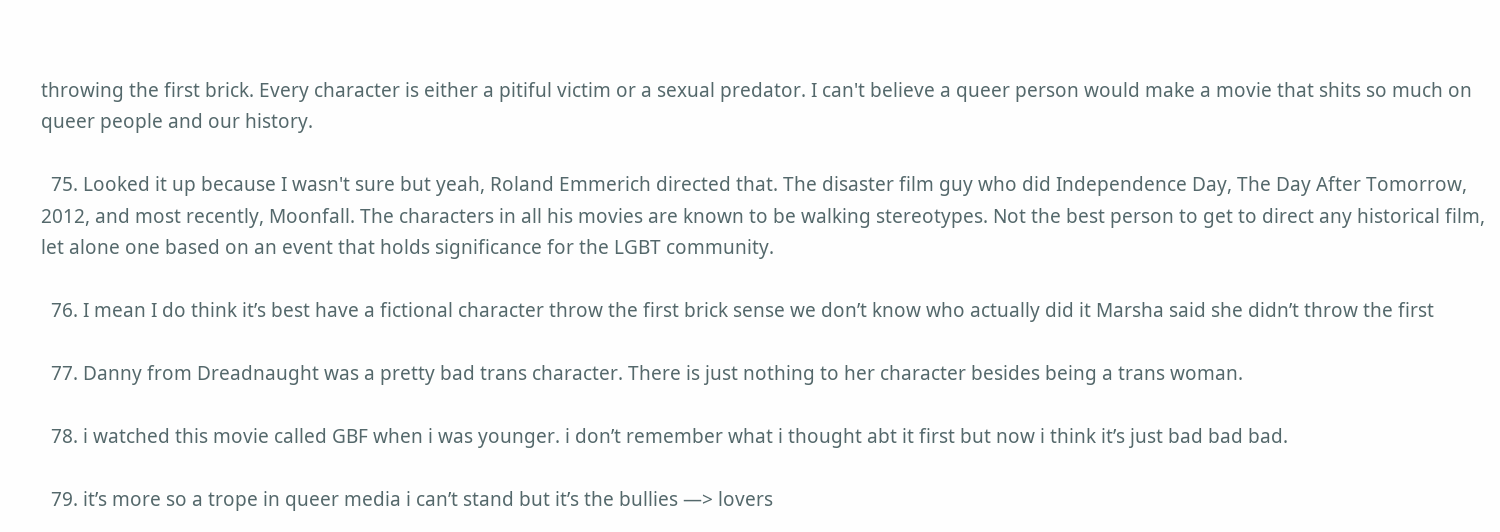throwing the first brick. Every character is either a pitiful victim or a sexual predator. I can't believe a queer person would make a movie that shits so much on queer people and our history.

  75. Looked it up because I wasn't sure but yeah, Roland Emmerich directed that. The disaster film guy who did Independence Day, The Day After Tomorrow, 2012, and most recently, Moonfall. The characters in all his movies are known to be walking stereotypes. Not the best person to get to direct any historical film, let alone one based on an event that holds significance for the LGBT community.

  76. I mean I do think it’s best have a fictional character throw the first brick sense we don’t know who actually did it Marsha said she didn’t throw the first

  77. Danny from Dreadnaught was a pretty bad trans character. There is just nothing to her character besides being a trans woman.

  78. i watched this movie called GBF when i was younger. i don’t remember what i thought abt it first but now i think it’s just bad bad bad.

  79. it’s more so a trope in queer media i can’t stand but it’s the bullies —> lovers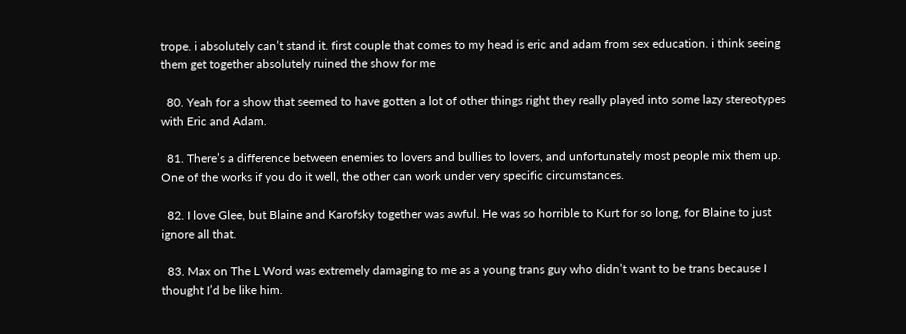trope. i absolutely can’t stand it. first couple that comes to my head is eric and adam from sex education. i think seeing them get together absolutely ruined the show for me

  80. Yeah for a show that seemed to have gotten a lot of other things right they really played into some lazy stereotypes with Eric and Adam.

  81. There’s a difference between enemies to lovers and bullies to lovers, and unfortunately most people mix them up. One of the works if you do it well, the other can work under very specific circumstances.

  82. I love Glee, but Blaine and Karofsky together was awful. He was so horrible to Kurt for so long, for Blaine to just ignore all that.

  83. Max on The L Word was extremely damaging to me as a young trans guy who didn’t want to be trans because I thought I’d be like him.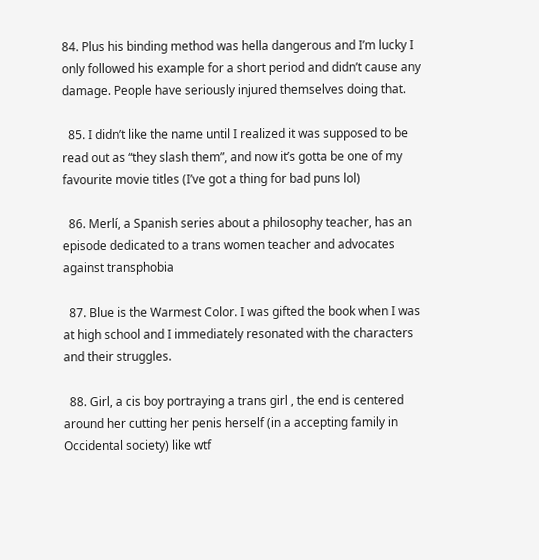84. Plus his binding method was hella dangerous and I’m lucky I only followed his example for a short period and didn’t cause any damage. People have seriously injured themselves doing that.

  85. I didn’t like the name until I realized it was supposed to be read out as “they slash them”, and now it’s gotta be one of my favourite movie titles (I’ve got a thing for bad puns lol)

  86. Merlí, a Spanish series about a philosophy teacher, has an episode dedicated to a trans women teacher and advocates against transphobia

  87. Blue is the Warmest Color. I was gifted the book when I was at high school and I immediately resonated with the characters and their struggles.

  88. Girl, a cis boy portraying a trans girl , the end is centered around her cutting her penis herself (in a accepting family in Occidental society) like wtf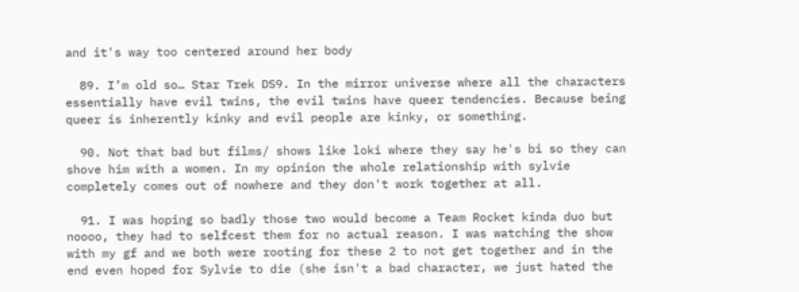and it's way too centered around her body

  89. I’m old so… Star Trek DS9. In the mirror universe where all the characters essentially have evil twins, the evil twins have queer tendencies. Because being queer is inherently kinky and evil people are kinky, or something.

  90. Not that bad but films/ shows like loki where they say he's bi so they can shove him with a women. In my opinion the whole relationship with sylvie completely comes out of nowhere and they don't work together at all.

  91. I was hoping so badly those two would become a Team Rocket kinda duo but noooo, they had to selfcest them for no actual reason. I was watching the show with my gf and we both were rooting for these 2 to not get together and in the end even hoped for Sylvie to die (she isn't a bad character, we just hated the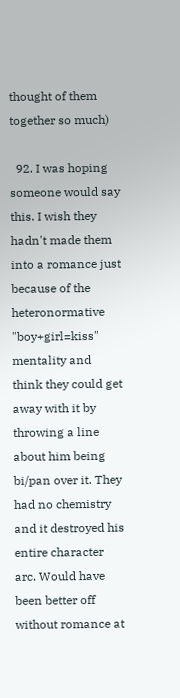thought of them together so much)

  92. I was hoping someone would say this. I wish they hadn't made them into a romance just because of the heteronormative "boy+girl=kiss" mentality and think they could get away with it by throwing a line about him being bi/pan over it. They had no chemistry and it destroyed his entire character arc. Would have been better off without romance at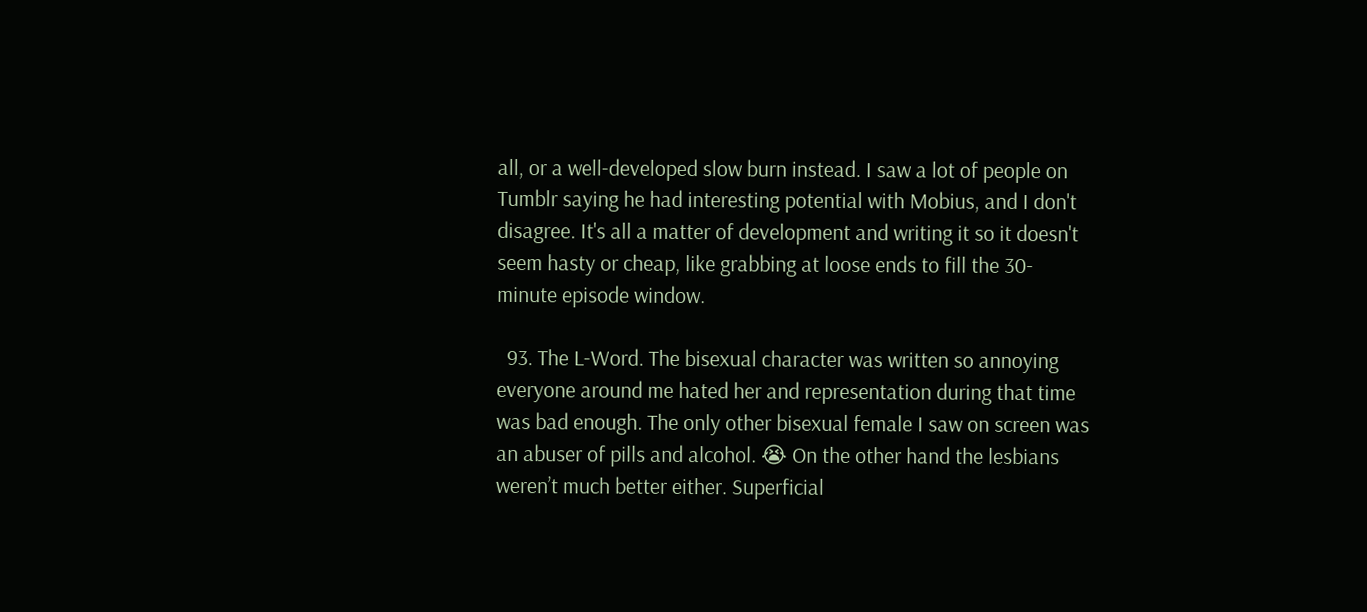all, or a well-developed slow burn instead. I saw a lot of people on Tumblr saying he had interesting potential with Mobius, and I don't disagree. It's all a matter of development and writing it so it doesn't seem hasty or cheap, like grabbing at loose ends to fill the 30-minute episode window.

  93. The L-Word. The bisexual character was written so annoying everyone around me hated her and representation during that time was bad enough. The only other bisexual female I saw on screen was an abuser of pills and alcohol. 😭 On the other hand the lesbians weren’t much better either. Superficial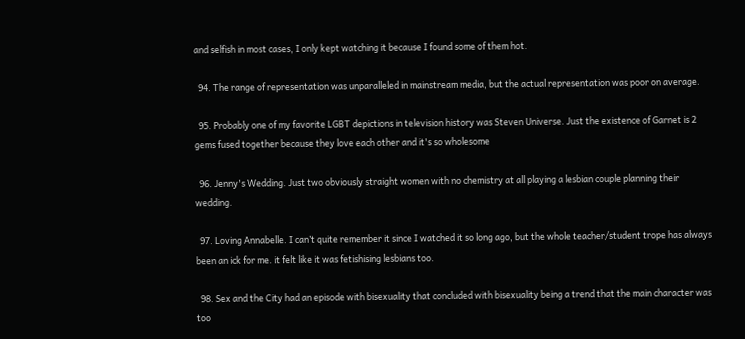and selfish in most cases, I only kept watching it because I found some of them hot.

  94. The range of representation was unparalleled in mainstream media, but the actual representation was poor on average.

  95. Probably one of my favorite LGBT depictions in television history was Steven Universe. Just the existence of Garnet is 2 gems fused together because they love each other and it's so wholesome

  96. Jenny's Wedding. Just two obviously straight women with no chemistry at all playing a lesbian couple planning their wedding.

  97. Loving Annabelle. I can’t quite remember it since I watched it so long ago, but the whole teacher/student trope has always been an ick for me. it felt like it was fetishising lesbians too.

  98. Sex and the City had an episode with bisexuality that concluded with bisexuality being a trend that the main character was too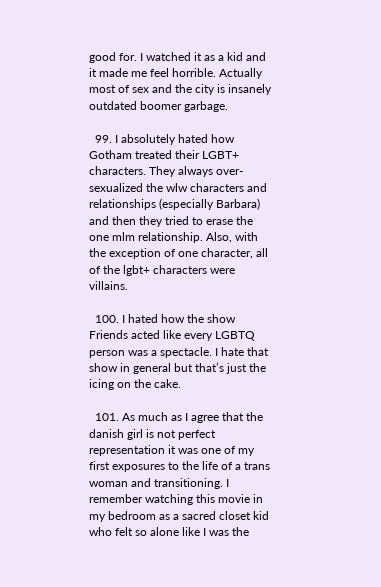good for. I watched it as a kid and it made me feel horrible. Actually most of sex and the city is insanely outdated boomer garbage.

  99. I absolutely hated how Gotham treated their LGBT+ characters. They always over-sexualized the wlw characters and relationships (especially Barbara) and then they tried to erase the one mlm relationship. Also, with the exception of one character, all of the lgbt+ characters were villains.

  100. I hated how the show Friends acted like every LGBTQ person was a spectacle. I hate that show in general but that’s just the icing on the cake.

  101. As much as I agree that the danish girl is not perfect representation it was one of my first exposures to the life of a trans woman and transitioning. I remember watching this movie in my bedroom as a sacred closet kid who felt so alone like I was the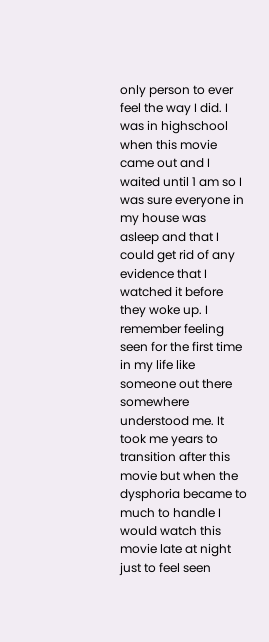only person to ever feel the way I did. I was in highschool when this movie came out and I waited until 1 am so I was sure everyone in my house was asleep and that I could get rid of any evidence that I watched it before they woke up. I remember feeling seen for the first time in my life like someone out there somewhere understood me. It took me years to transition after this movie but when the dysphoria became to much to handle I would watch this movie late at night just to feel seen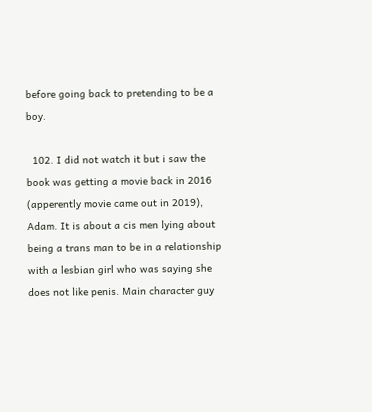before going back to pretending to be a boy.

  102. I did not watch it but i saw the book was getting a movie back in 2016 (apperently movie came out in 2019), Adam. It is about a cis men lying about being a trans man to be in a relationship with a lesbian girl who was saying she does not like penis. Main character guy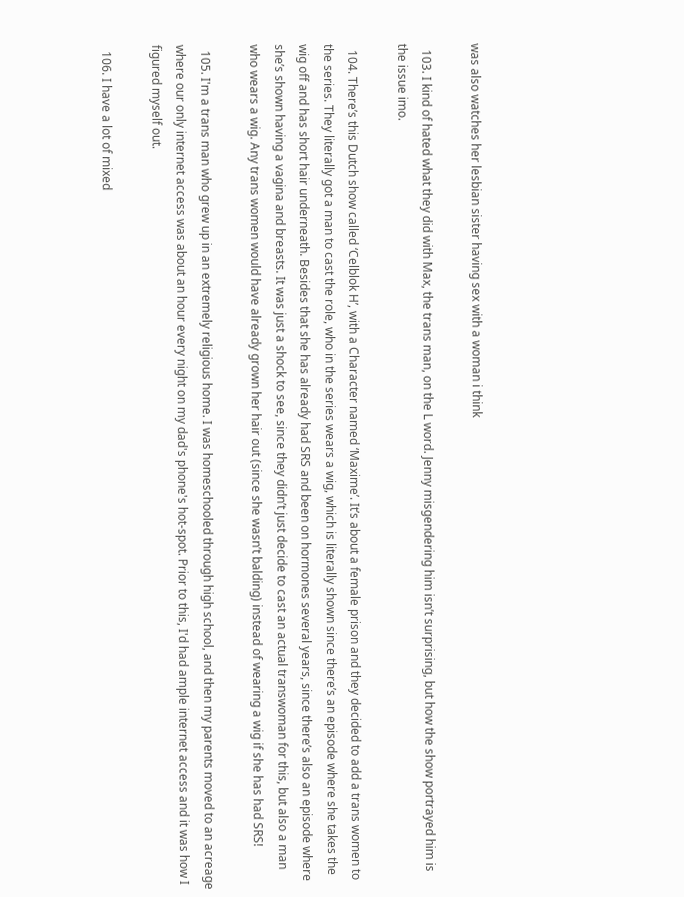was also watches her lesbian sister having sex with a woman i think

  103. I kind of hated what they did with Max, the trans man, on the L word. Jenny misgendering him isn’t surprising, but how the show portrayed him is the issue imo.

  104. There’s this Dutch show called ‘Celblok H’, with a Character named ‘Maxime’. It’s about a female prison and they decided to add a trans women to the series. They literally got a man to cast the role, who in the series wears a wig, which is literally shown since there’s an episode where she takes the wig off and has short hair underneath. Besides that she has already had SRS and been on hormones several years, since there’s also an episode where she’s shown having a vagina and breasts. It was just a shock to see, since they didn’t just decide to cast an actual transwoman for this, but also a man who wears a wig. Any trans women would have already grown her hair out (since she wasn’t balding) instead of wearing a wig if she has had SRS!

  105. I'm a trans man who grew up in an extremely religious home. I was homeschooled through high school, and then my parents moved to an acreage where our only internet access was about an hour every night on my dad's phone's hot-spot. Prior to this, I'd had ample internet access and it was how I figured myself out.

  106. I have a lot of mixed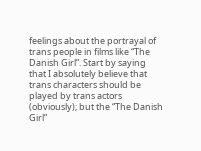feelings about the portrayal of trans people in films like “The Danish Girl”. Start by saying that I absolutely believe that trans characters should be played by trans actors (obviously); but the “The Danish Girl”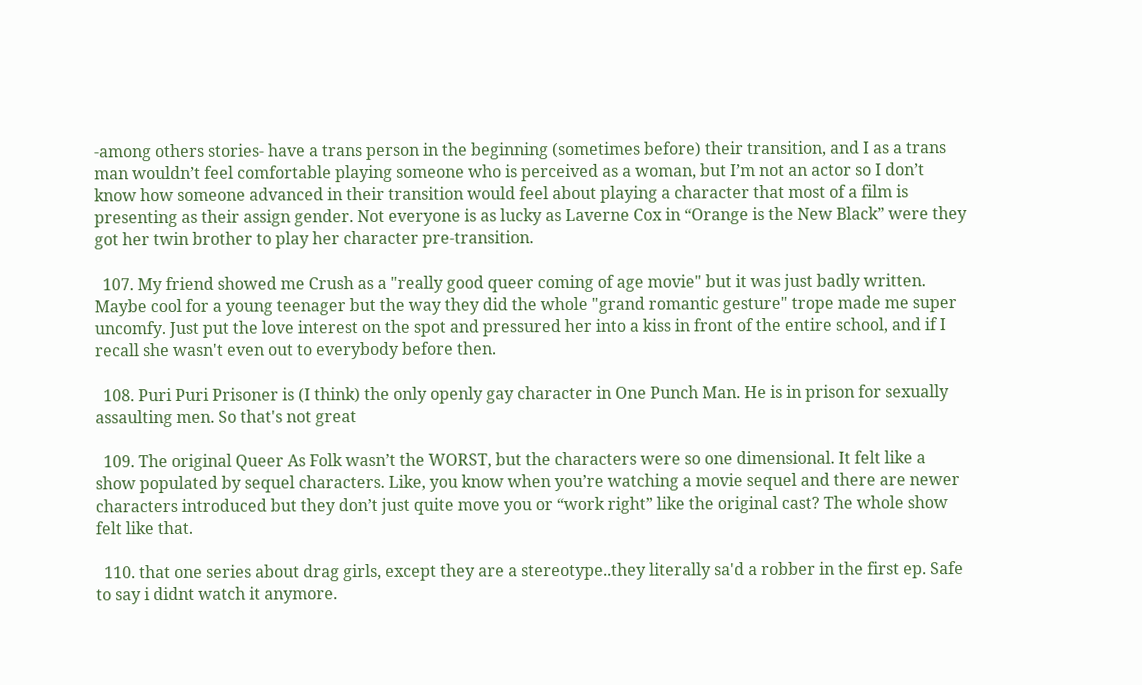-among others stories- have a trans person in the beginning (sometimes before) their transition, and I as a trans man wouldn’t feel comfortable playing someone who is perceived as a woman, but I’m not an actor so I don’t know how someone advanced in their transition would feel about playing a character that most of a film is presenting as their assign gender. Not everyone is as lucky as Laverne Cox in “Orange is the New Black” were they got her twin brother to play her character pre-transition.

  107. My friend showed me Crush as a "really good queer coming of age movie" but it was just badly written. Maybe cool for a young teenager but the way they did the whole "grand romantic gesture" trope made me super uncomfy. Just put the love interest on the spot and pressured her into a kiss in front of the entire school, and if I recall she wasn't even out to everybody before then.

  108. Puri Puri Prisoner is (I think) the only openly gay character in One Punch Man. He is in prison for sexually assaulting men. So that's not great

  109. The original Queer As Folk wasn’t the WORST, but the characters were so one dimensional. It felt like a show populated by sequel characters. Like, you know when you’re watching a movie sequel and there are newer characters introduced but they don’t just quite move you or “work right” like the original cast? The whole show felt like that.

  110. that one series about drag girls, except they are a stereotype..they literally sa'd a robber in the first ep. Safe to say i didnt watch it anymore.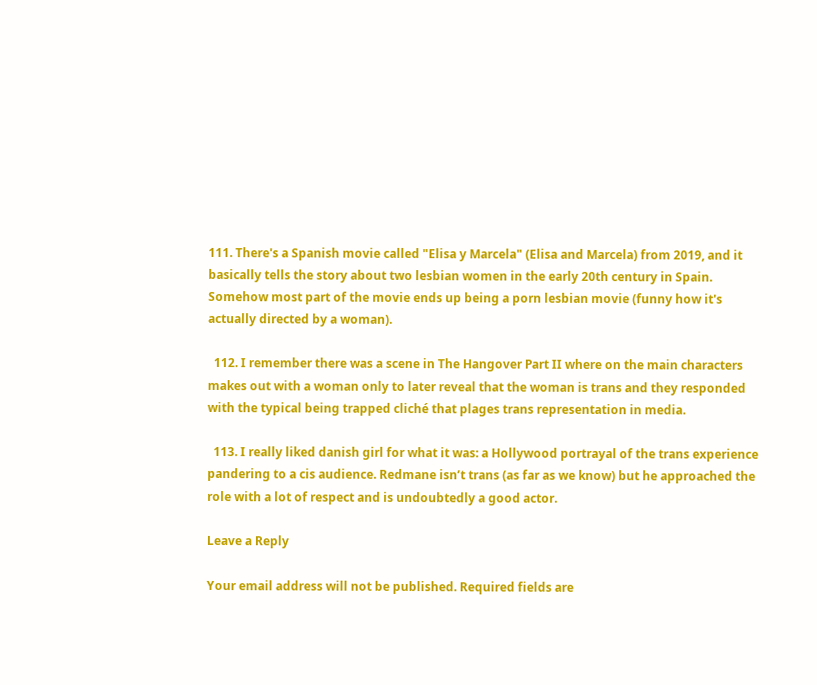111. There's a Spanish movie called "Elisa y Marcela" (Elisa and Marcela) from 2019, and it basically tells the story about two lesbian women in the early 20th century in Spain. Somehow most part of the movie ends up being a porn lesbian movie (funny how it's actually directed by a woman).

  112. I remember there was a scene in The Hangover Part II where on the main characters makes out with a woman only to later reveal that the woman is trans and they responded with the typical being trapped cliché that plages trans representation in media.

  113. I really liked danish girl for what it was: a Hollywood portrayal of the trans experience pandering to a cis audience. Redmane isn’t trans (as far as we know) but he approached the role with a lot of respect and is undoubtedly a good actor.

Leave a Reply

Your email address will not be published. Required fields are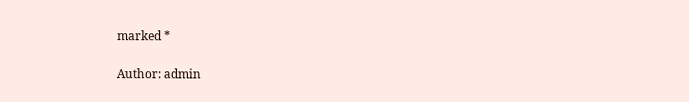marked *

Author: admin